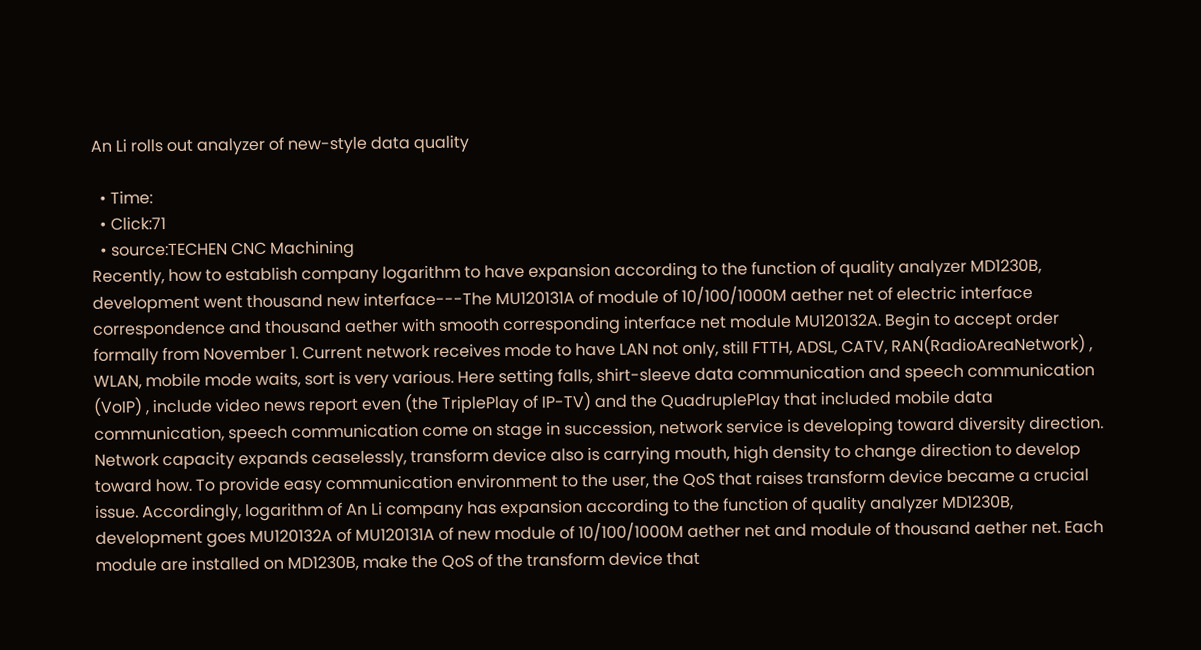An Li rolls out analyzer of new-style data quality

  • Time:
  • Click:71
  • source:TECHEN CNC Machining
Recently, how to establish company logarithm to have expansion according to the function of quality analyzer MD1230B, development went thousand new interface---The MU120131A of module of 10/100/1000M aether net of electric interface correspondence and thousand aether with smooth corresponding interface net module MU120132A. Begin to accept order formally from November 1. Current network receives mode to have LAN not only, still FTTH, ADSL, CATV, RAN(RadioAreaNetwork) , WLAN, mobile mode waits, sort is very various. Here setting falls, shirt-sleeve data communication and speech communication (VoIP) , include video news report even (the TriplePlay of IP-TV) and the QuadruplePlay that included mobile data communication, speech communication come on stage in succession, network service is developing toward diversity direction. Network capacity expands ceaselessly, transform device also is carrying mouth, high density to change direction to develop toward how. To provide easy communication environment to the user, the QoS that raises transform device became a crucial issue. Accordingly, logarithm of An Li company has expansion according to the function of quality analyzer MD1230B, development goes MU120132A of MU120131A of new module of 10/100/1000M aether net and module of thousand aether net. Each module are installed on MD1230B, make the QoS of the transform device that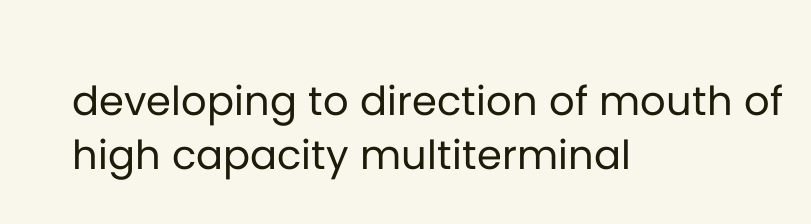developing to direction of mouth of high capacity multiterminal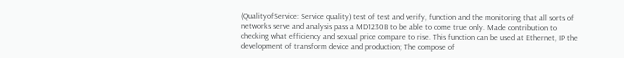(QualityofService: Service quality) test of test and verify, function and the monitoring that all sorts of networks serve and analysis pass a MD1230B to be able to come true only. Made contribution to checking what efficiency and sexual price compare to rise. This function can be used at Ethernet, IP the development of transform device and production; The compose of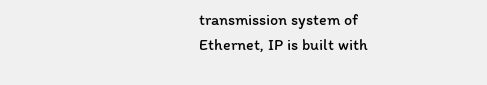transmission system of Ethernet, IP is built with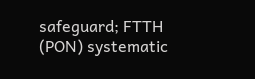safeguard; FTTH (PON) systematic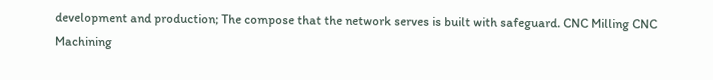development and production; The compose that the network serves is built with safeguard. CNC Milling CNC Machining